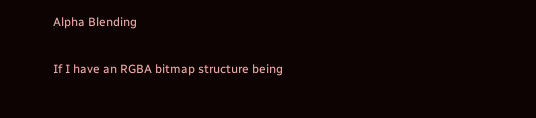Alpha Blending

If I have an RGBA bitmap structure being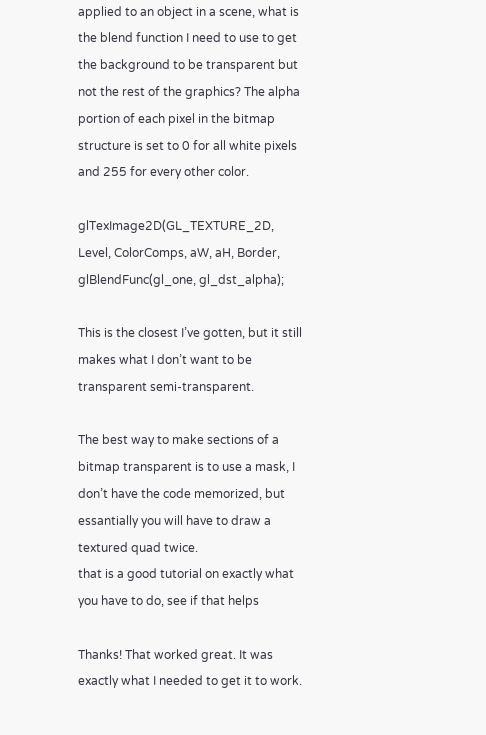applied to an object in a scene, what is the blend function I need to use to get the background to be transparent but not the rest of the graphics? The alpha portion of each pixel in the bitmap structure is set to 0 for all white pixels and 255 for every other color.

glTexImage2D(GL_TEXTURE_2D, Level, ColorComps, aW, aH, Border,
glBlendFunc(gl_one, gl_dst_alpha);

This is the closest I’ve gotten, but it still makes what I don’t want to be transparent semi-transparent.

The best way to make sections of a bitmap transparent is to use a mask, I don’t have the code memorized, but essantially you will have to draw a textured quad twice.
that is a good tutorial on exactly what you have to do, see if that helps

Thanks! That worked great. It was exactly what I needed to get it to work.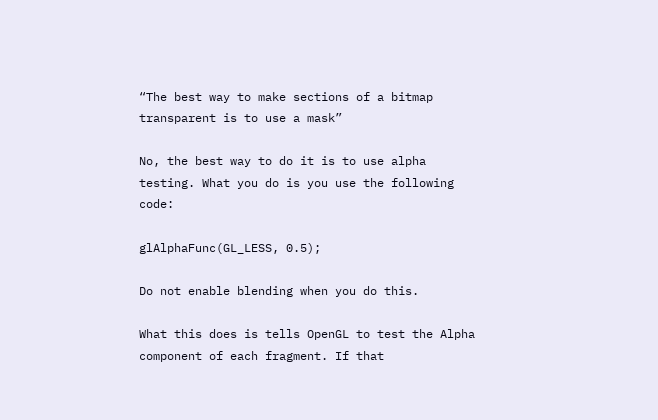“The best way to make sections of a bitmap transparent is to use a mask”

No, the best way to do it is to use alpha testing. What you do is you use the following code:

glAlphaFunc(GL_LESS, 0.5);

Do not enable blending when you do this.

What this does is tells OpenGL to test the Alpha component of each fragment. If that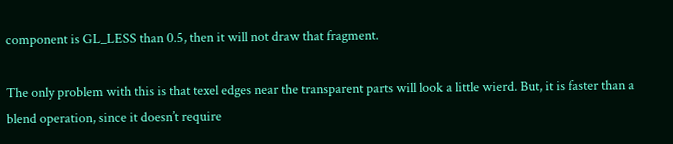component is GL_LESS than 0.5, then it will not draw that fragment.

The only problem with this is that texel edges near the transparent parts will look a little wierd. But, it is faster than a blend operation, since it doesn’t require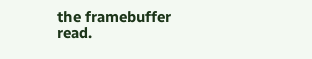the framebuffer read.